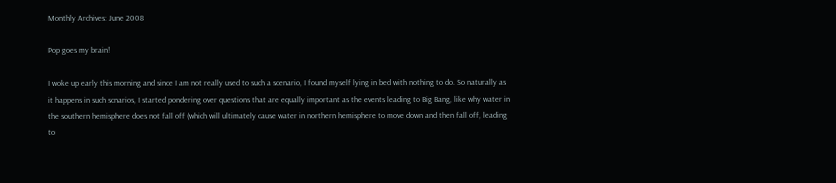Monthly Archives: June 2008

Pop goes my brain!

I woke up early this morning and since I am not really used to such a scenario, I found myself lying in bed with nothing to do. So naturally as it happens in such scnarios, I started pondering over questions that are equally important as the events leading to Big Bang, like why water in the southern hemisphere does not fall off (which will ultimately cause water in northern hemisphere to move down and then fall off, leading to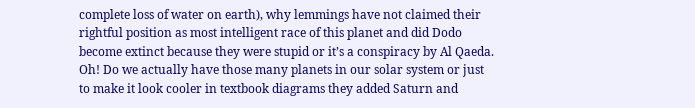complete loss of water on earth), why lemmings have not claimed their rightful position as most intelligent race of this planet and did Dodo become extinct because they were stupid or it’s a conspiracy by Al Qaeda. Oh! Do we actually have those many planets in our solar system or just to make it look cooler in textbook diagrams they added Saturn and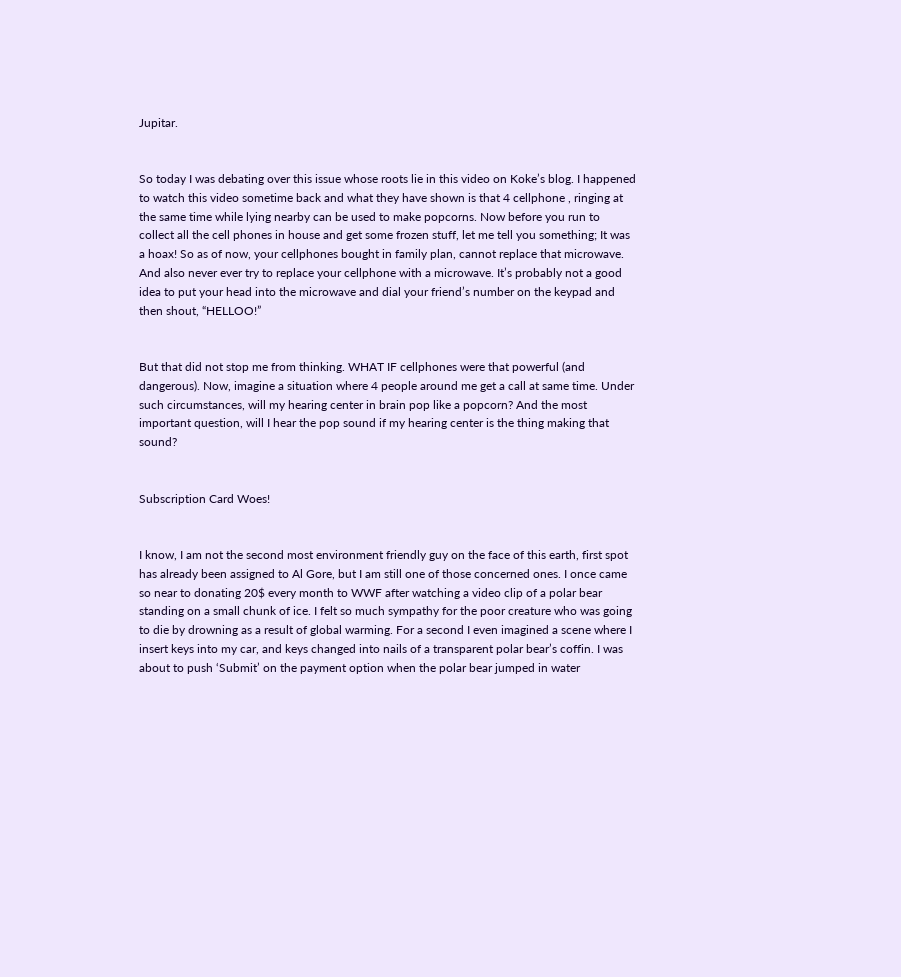Jupitar.


So today I was debating over this issue whose roots lie in this video on Koke’s blog. I happened to watch this video sometime back and what they have shown is that 4 cellphone , ringing at the same time while lying nearby can be used to make popcorns. Now before you run to collect all the cell phones in house and get some frozen stuff, let me tell you something; It was a hoax! So as of now, your cellphones bought in family plan, cannot replace that microwave. And also never ever try to replace your cellphone with a microwave. It’s probably not a good idea to put your head into the microwave and dial your friend’s number on the keypad and then shout, “HELLOO!”


But that did not stop me from thinking. WHAT IF cellphones were that powerful (and dangerous). Now, imagine a situation where 4 people around me get a call at same time. Under such circumstances, will my hearing center in brain pop like a popcorn? And the most important question, will I hear the pop sound if my hearing center is the thing making that sound?


Subscription Card Woes!


I know, I am not the second most environment friendly guy on the face of this earth, first spot has already been assigned to Al Gore, but I am still one of those concerned ones. I once came so near to donating 20$ every month to WWF after watching a video clip of a polar bear standing on a small chunk of ice. I felt so much sympathy for the poor creature who was going to die by drowning as a result of global warming. For a second I even imagined a scene where I insert keys into my car, and keys changed into nails of a transparent polar bear’s coffin. I was about to push ‘Submit’ on the payment option when the polar bear jumped in water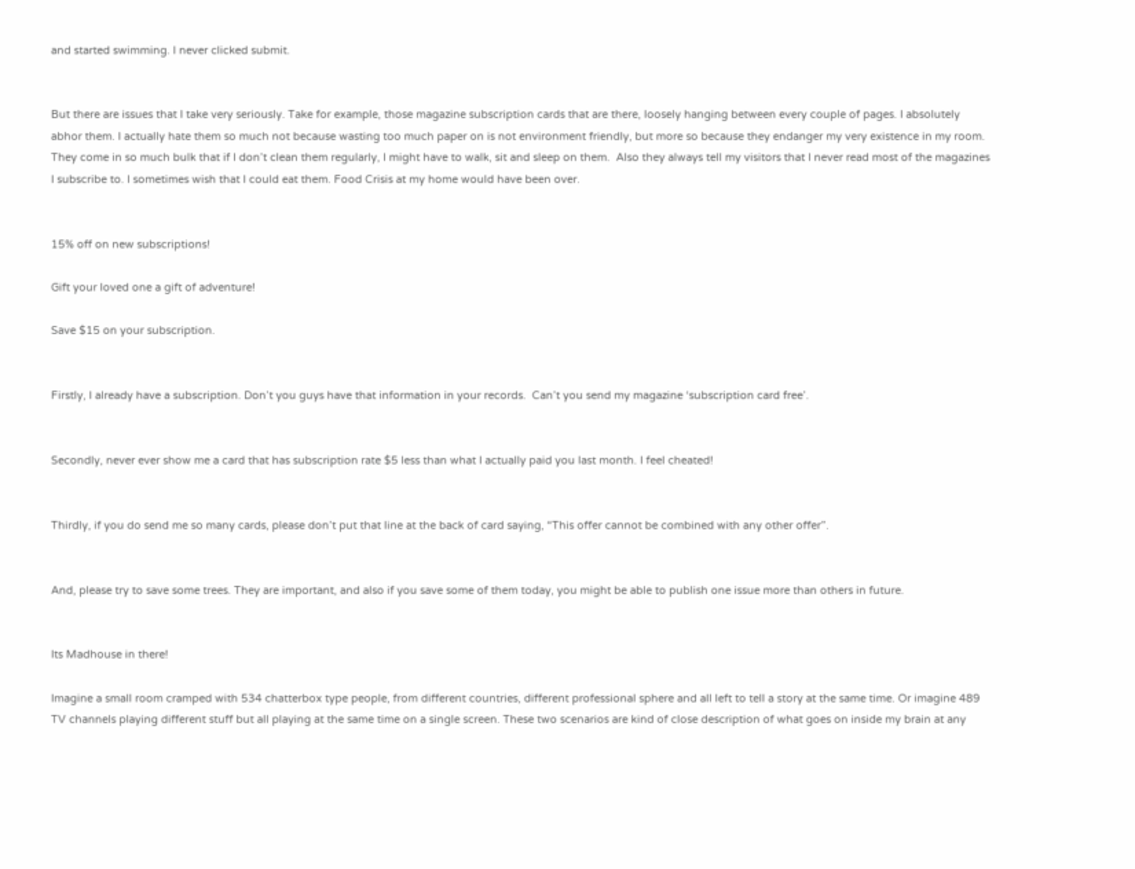and started swimming. I never clicked submit.


But there are issues that I take very seriously. Take for example, those magazine subscription cards that are there, loosely hanging between every couple of pages. I absolutely abhor them. I actually hate them so much not because wasting too much paper on is not environment friendly, but more so because they endanger my very existence in my room. They come in so much bulk that if I don’t clean them regularly, I might have to walk, sit and sleep on them.  Also they always tell my visitors that I never read most of the magazines I subscribe to. I sometimes wish that I could eat them. Food Crisis at my home would have been over.


15% off on new subscriptions!

Gift your loved one a gift of adventure!

Save $15 on your subscription.


Firstly, I already have a subscription. Don’t you guys have that information in your records.  Can’t you send my magazine ‘subscription card free’.


Secondly, never ever show me a card that has subscription rate $5 less than what I actually paid you last month. I feel cheated!


Thirdly, if you do send me so many cards, please don’t put that line at the back of card saying, “This offer cannot be combined with any other offer”.


And, please try to save some trees. They are important, and also if you save some of them today, you might be able to publish one issue more than others in future.


Its Madhouse in there!

Imagine a small room cramped with 534 chatterbox type people, from different countries, different professional sphere and all left to tell a story at the same time. Or imagine 489 TV channels playing different stuff but all playing at the same time on a single screen. These two scenarios are kind of close description of what goes on inside my brain at any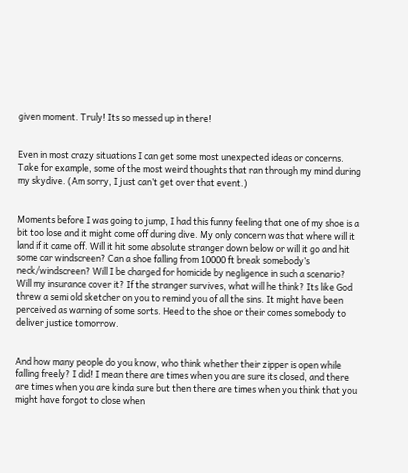given moment. Truly! Its so messed up in there!


Even in most crazy situations I can get some most unexpected ideas or concerns. Take for example, some of the most weird thoughts that ran through my mind during my skydive. (Am sorry, I just can’t get over that event.)


Moments before I was going to jump, I had this funny feeling that one of my shoe is a bit too lose and it might come off during dive. My only concern was that where will it land if it came off. Will it hit some absolute stranger down below or will it go and hit some car windscreen? Can a shoe falling from 10000 ft break somebody’s neck/windscreen? Will I be charged for homicide by negligence in such a scenario? Will my insurance cover it? If the stranger survives, what will he think? Its like God threw a semi old sketcher on you to remind you of all the sins. It might have been perceived as warning of some sorts. Heed to the shoe or their comes somebody to deliver justice tomorrow.


And how many people do you know, who think whether their zipper is open while falling freely? I did! I mean there are times when you are sure its closed, and there are times when you are kinda sure but then there are times when you think that you might have forgot to close when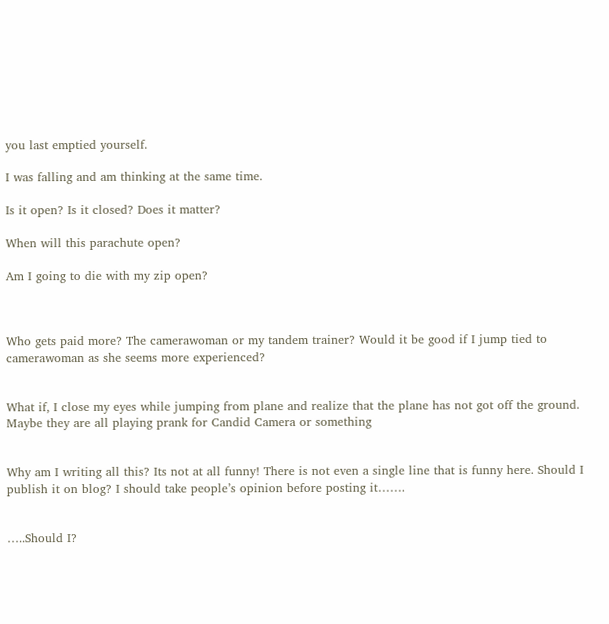you last emptied yourself.

I was falling and am thinking at the same time.

Is it open? Is it closed? Does it matter?

When will this parachute open?

Am I going to die with my zip open?



Who gets paid more? The camerawoman or my tandem trainer? Would it be good if I jump tied to camerawoman as she seems more experienced?


What if, I close my eyes while jumping from plane and realize that the plane has not got off the ground. Maybe they are all playing prank for Candid Camera or something


Why am I writing all this? Its not at all funny! There is not even a single line that is funny here. Should I publish it on blog? I should take people’s opinion before posting it…….


…..Should I?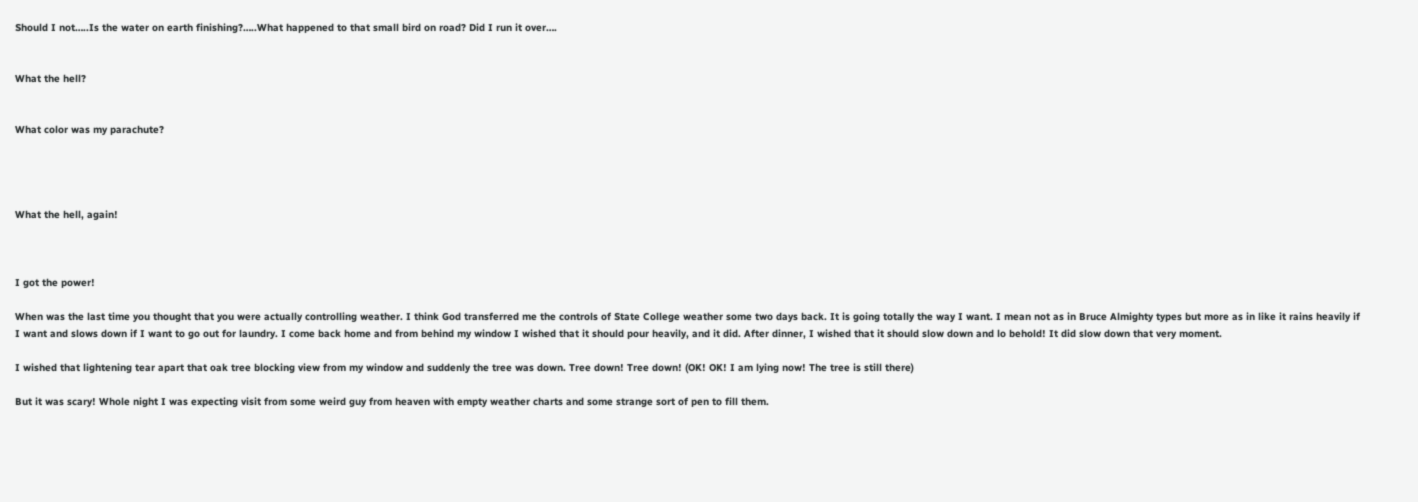Should I not…..Is the water on earth finishing?…..What happened to that small bird on road? Did I run it over….


What the hell?


What color was my parachute?




What the hell, again!



I got the power!

When was the last time you thought that you were actually controlling weather. I think God transferred me the controls of State College weather some two days back. It is going totally the way I want. I mean not as in Bruce Almighty types but more as in like it rains heavily if I want and slows down if I want to go out for laundry. I come back home and from behind my window I wished that it should pour heavily, and it did. After dinner, I wished that it should slow down and lo behold! It did slow down that very moment.

I wished that lightening tear apart that oak tree blocking view from my window and suddenly the tree was down. Tree down! Tree down! (OK! OK! I am lying now! The tree is still there)

But it was scary! Whole night I was expecting visit from some weird guy from heaven with empty weather charts and some strange sort of pen to fill them.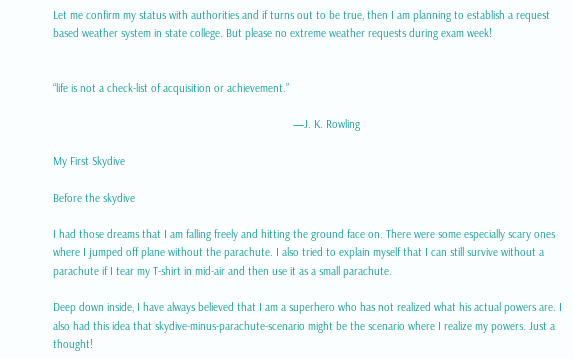Let me confirm my status with authorities and if turns out to be true, then I am planning to establish a request based weather system in state college. But please no extreme weather requests during exam week!


“life is not a check-list of acquisition or achievement.”

                                                                                —J. K. Rowling

My First Skydive

Before the skydive

I had those dreams that I am falling freely and hitting the ground face on. There were some especially scary ones where I jumped off plane without the parachute. I also tried to explain myself that I can still survive without a parachute if I tear my T-shirt in mid-air and then use it as a small parachute.

Deep down inside, I have always believed that I am a superhero who has not realized what his actual powers are. I also had this idea that skydive-minus-parachute-scenario might be the scenario where I realize my powers. Just a thought!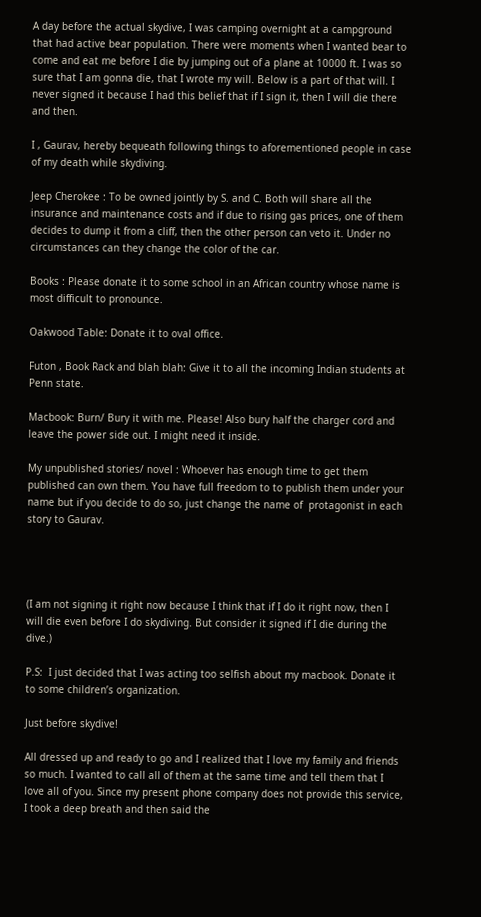A day before the actual skydive, I was camping overnight at a campground that had active bear population. There were moments when I wanted bear to come and eat me before I die by jumping out of a plane at 10000 ft. I was so sure that I am gonna die, that I wrote my will. Below is a part of that will. I never signed it because I had this belief that if I sign it, then I will die there and then.

I , Gaurav, hereby bequeath following things to aforementioned people in case of my death while skydiving.

Jeep Cherokee : To be owned jointly by S. and C. Both will share all the insurance and maintenance costs and if due to rising gas prices, one of them decides to dump it from a cliff, then the other person can veto it. Under no circumstances can they change the color of the car.

Books : Please donate it to some school in an African country whose name is most difficult to pronounce.

Oakwood Table: Donate it to oval office.

Futon , Book Rack and blah blah: Give it to all the incoming Indian students at Penn state.

Macbook: Burn/ Bury it with me. Please! Also bury half the charger cord and leave the power side out. I might need it inside.

My unpublished stories/ novel : Whoever has enough time to get them published can own them. You have full freedom to to publish them under your name but if you decide to do so, just change the name of  protagonist in each story to Gaurav.




(I am not signing it right now because I think that if I do it right now, then I will die even before I do skydiving. But consider it signed if I die during the dive.)

P.S:  I just decided that I was acting too selfish about my macbook. Donate it to some children’s organization.

Just before skydive!

All dressed up and ready to go and I realized that I love my family and friends so much. I wanted to call all of them at the same time and tell them that I love all of you. Since my present phone company does not provide this service, I took a deep breath and then said the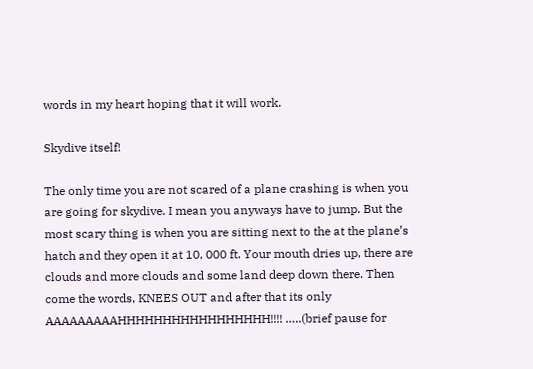words in my heart hoping that it will work.

Skydive itself!

The only time you are not scared of a plane crashing is when you are going for skydive. I mean you anyways have to jump. But the most scary thing is when you are sitting next to the at the plane’s hatch and they open it at 10, 000 ft. Your mouth dries up, there are clouds and more clouds and some land deep down there. Then come the words, KNEES OUT and after that its only AAAAAAAAAHHHHHHHHHHHHHHHHH!!!! …..(brief pause for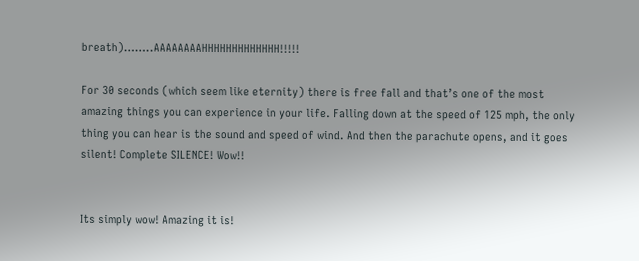breath)……..AAAAAAAAHHHHHHHHHHHHH!!!!!

For 30 seconds (which seem like eternity) there is free fall and that’s one of the most amazing things you can experience in your life. Falling down at the speed of 125 mph, the only thing you can hear is the sound and speed of wind. And then the parachute opens, and it goes silent! Complete SILENCE! Wow!!


Its simply wow! Amazing it is!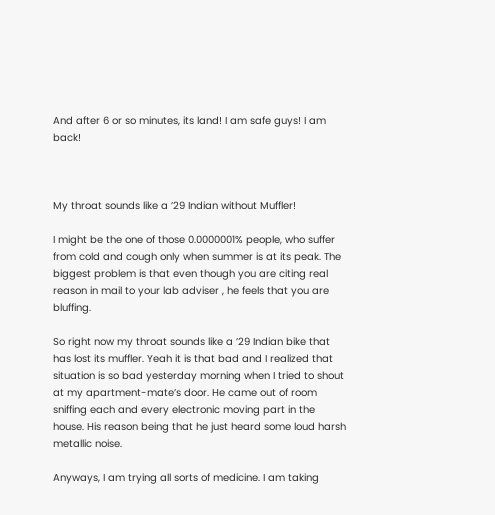And after 6 or so minutes, its land! I am safe guys! I am back!



My throat sounds like a ’29 Indian without Muffler!

I might be the one of those 0.0000001% people, who suffer from cold and cough only when summer is at its peak. The biggest problem is that even though you are citing real reason in mail to your lab adviser , he feels that you are bluffing.

So right now my throat sounds like a ’29 Indian bike that has lost its muffler. Yeah it is that bad and I realized that situation is so bad yesterday morning when I tried to shout at my apartment-mate’s door. He came out of room sniffing each and every electronic moving part in the house. His reason being that he just heard some loud harsh metallic noise.

Anyways, I am trying all sorts of medicine. I am taking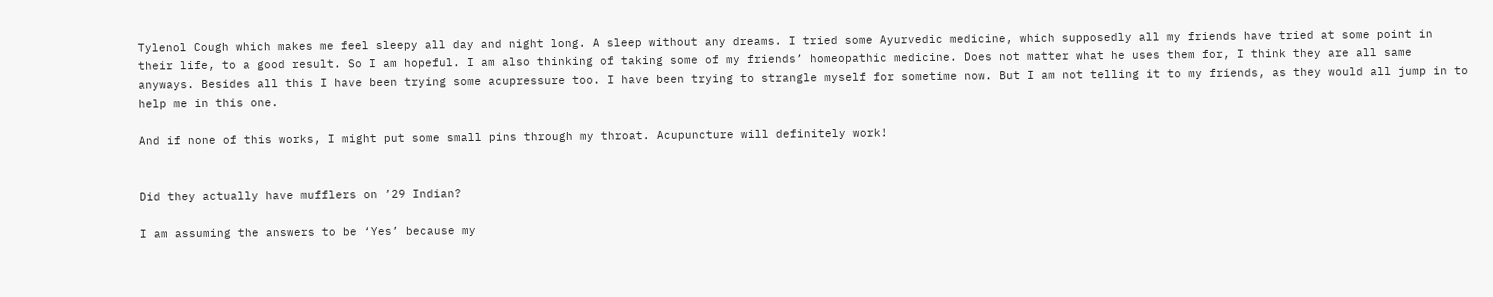Tylenol Cough which makes me feel sleepy all day and night long. A sleep without any dreams. I tried some Ayurvedic medicine, which supposedly all my friends have tried at some point in their life, to a good result. So I am hopeful. I am also thinking of taking some of my friends’ homeopathic medicine. Does not matter what he uses them for, I think they are all same anyways. Besides all this I have been trying some acupressure too. I have been trying to strangle myself for sometime now. But I am not telling it to my friends, as they would all jump in to help me in this one.

And if none of this works, I might put some small pins through my throat. Acupuncture will definitely work!


Did they actually have mufflers on ’29 Indian?

I am assuming the answers to be ‘Yes’ because my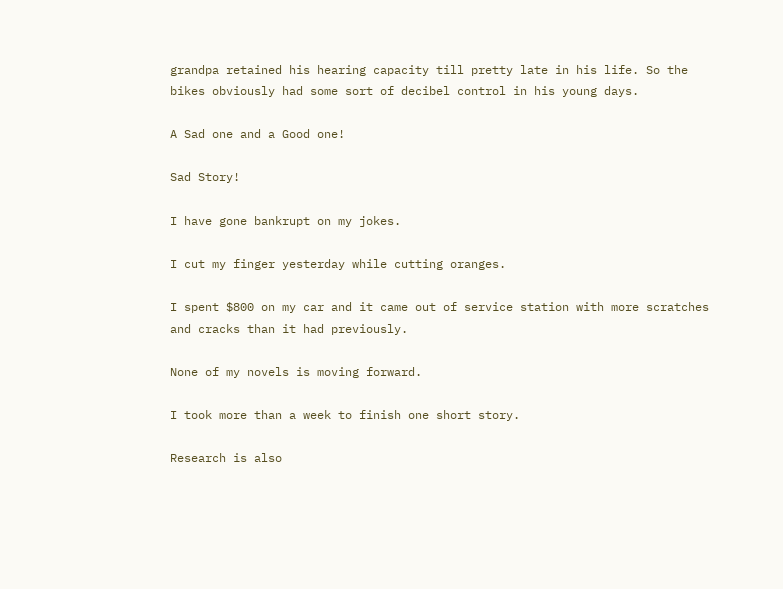grandpa retained his hearing capacity till pretty late in his life. So the bikes obviously had some sort of decibel control in his young days.

A Sad one and a Good one!

Sad Story!

I have gone bankrupt on my jokes.

I cut my finger yesterday while cutting oranges.

I spent $800 on my car and it came out of service station with more scratches and cracks than it had previously.

None of my novels is moving forward.

I took more than a week to finish one short story.

Research is also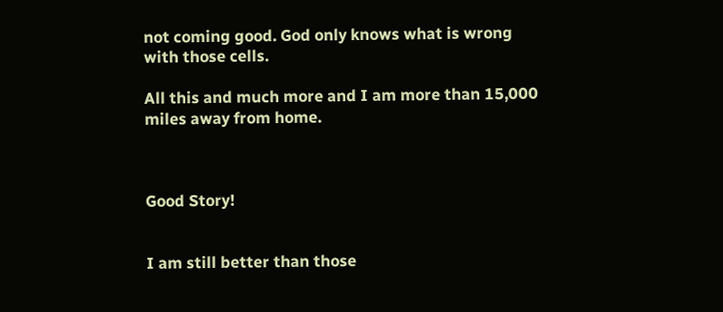not coming good. God only knows what is wrong with those cells.

All this and much more and I am more than 15,000 miles away from home.



Good Story!


I am still better than those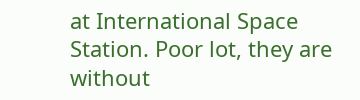at International Space Station. Poor lot, they are without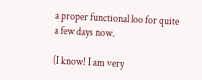a proper functional loo for quite a few days now.

(I know! I am very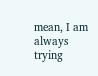mean, I am always trying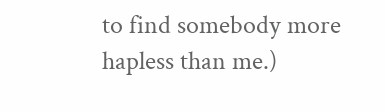to find somebody more hapless than me.)